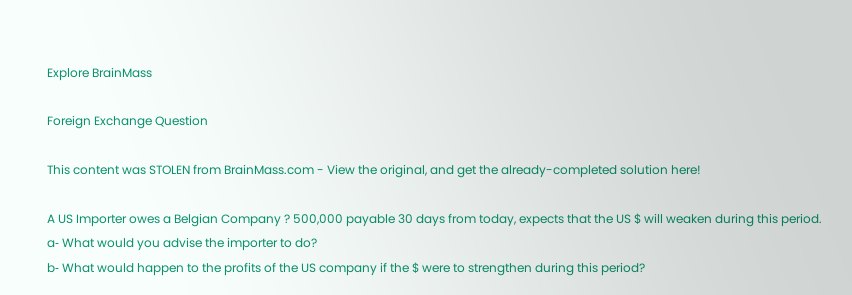Explore BrainMass

Foreign Exchange Question

This content was STOLEN from BrainMass.com - View the original, and get the already-completed solution here!

A US Importer owes a Belgian Company ? 500,000 payable 30 days from today, expects that the US $ will weaken during this period.
a‐ What would you advise the importer to do?
b‐ What would happen to the profits of the US company if the $ were to strengthen during this period?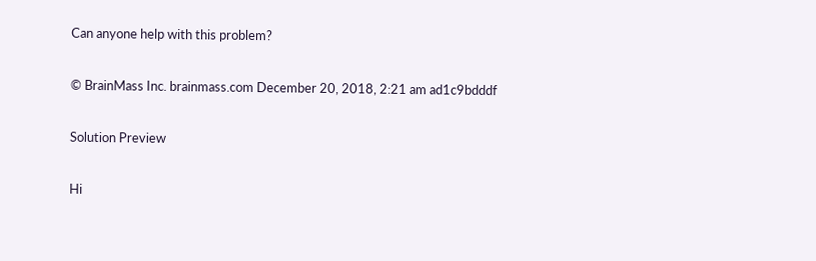Can anyone help with this problem?

© BrainMass Inc. brainmass.com December 20, 2018, 2:21 am ad1c9bdddf

Solution Preview

Hi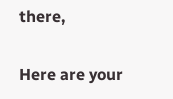there,

Here are your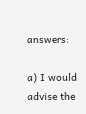answers:

a) I would advise the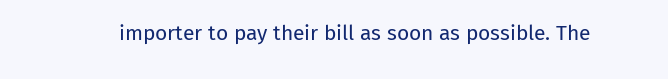importer to pay their bill as soon as possible. The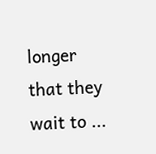longer that they wait to ...